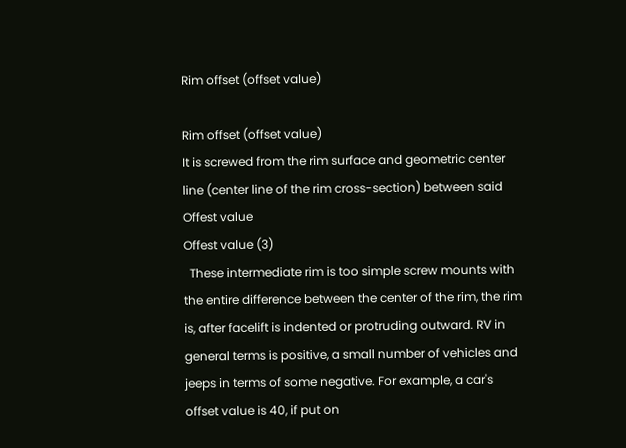Rim offset (offset value)

Rim offset (offset value)
It is screwed from the rim surface and geometric center line (center line of the rim cross-section) between said
Offest value
Offest value (3)
  These intermediate rim is too simple screw mounts with the entire difference between the center of the rim, the rim is, after facelift is indented or protruding outward. RV in general terms is positive, a small number of vehicles and jeeps in terms of some negative. For example, a car's offset value is 40, if put on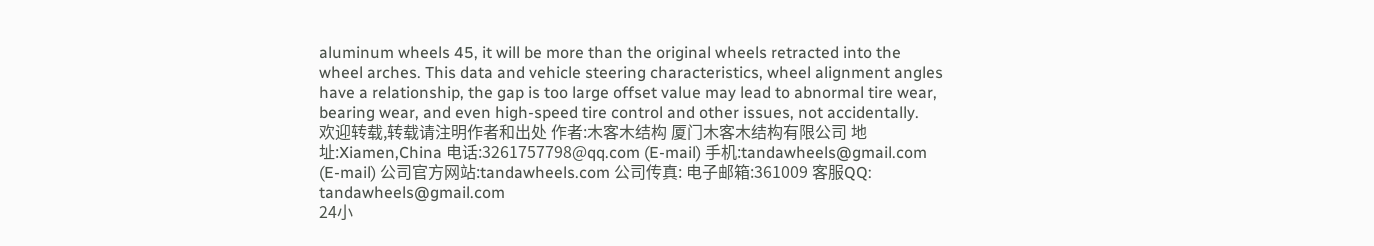aluminum wheels 45, it will be more than the original wheels retracted into the wheel arches. This data and vehicle steering characteristics, wheel alignment angles have a relationship, the gap is too large offset value may lead to abnormal tire wear, bearing wear, and even high-speed tire control and other issues, not accidentally.
欢迎转载,转载请注明作者和出处 作者:木客木结构 厦门木客木结构有限公司 地址:Xiamen,China 电话:3261757798@qq.com (E-mail) 手机:tandawheels@gmail.com (E-mail) 公司官方网站:tandawheels.com 公司传真: 电子邮箱:361009 客服QQ: tandawheels@gmail.com
24小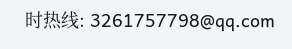时热线: 3261757798@qq.com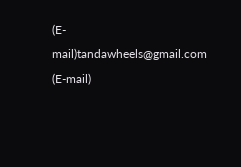(E-mail)tandawheels@gmail.com (E-mail)